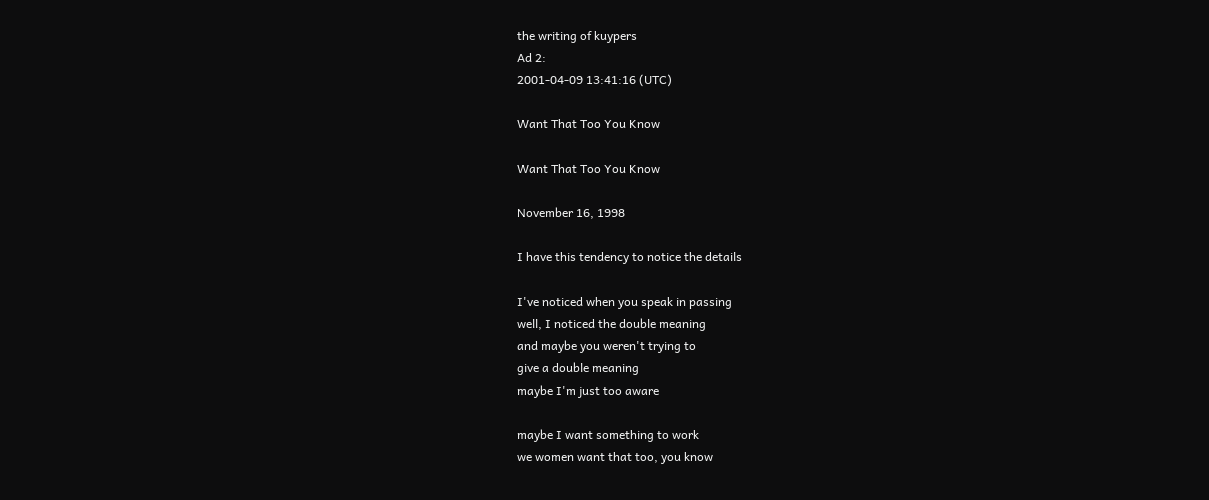the writing of kuypers
Ad 2:
2001-04-09 13:41:16 (UTC)

Want That Too You Know

Want That Too You Know

November 16, 1998

I have this tendency to notice the details

I've noticed when you speak in passing
well, I noticed the double meaning
and maybe you weren't trying to
give a double meaning
maybe I'm just too aware

maybe I want something to work
we women want that too, you know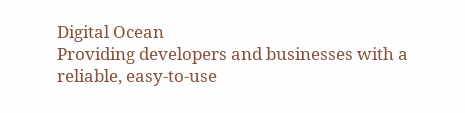Digital Ocean
Providing developers and businesses with a reliable, easy-to-use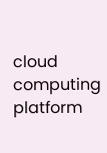cloud computing platform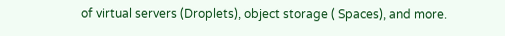of virtual servers (Droplets), object storage ( Spaces), and more.